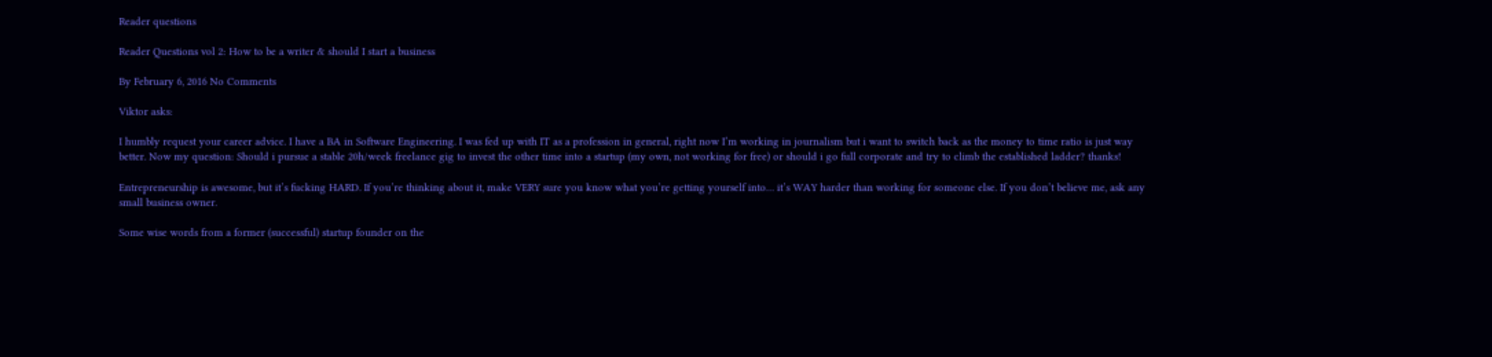Reader questions

Reader Questions vol 2: How to be a writer & should I start a business

By February 6, 2016 No Comments

Viktor asks:

I humbly request your career advice. I have a BA in Software Engineering. I was fed up with IT as a profession in general, right now I’m working in journalism but i want to switch back as the money to time ratio is just way better. Now my question: Should i pursue a stable 20h/week freelance gig to invest the other time into a startup (my own, not working for free) or should i go full corporate and try to climb the established ladder? thanks!

Entrepreneurship is awesome, but it’s fucking HARD. If you’re thinking about it, make VERY sure you know what you’re getting yourself into… it’s WAY harder than working for someone else. If you don’t believe me, ask any small business owner.

Some wise words from a former (successful) startup founder on the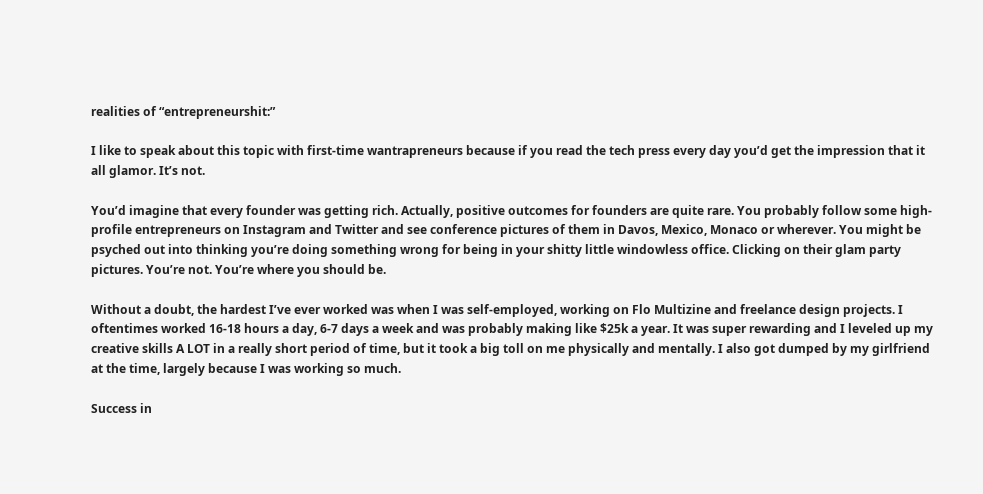realities of “entrepreneurshit:”

I like to speak about this topic with first-time wantrapreneurs because if you read the tech press every day you’d get the impression that it all glamor. It’s not.

You’d imagine that every founder was getting rich. Actually, positive outcomes for founders are quite rare. You probably follow some high-profile entrepreneurs on Instagram and Twitter and see conference pictures of them in Davos, Mexico, Monaco or wherever. You might be psyched out into thinking you’re doing something wrong for being in your shitty little windowless office. Clicking on their glam party pictures. You’re not. You’re where you should be.

Without a doubt, the hardest I’ve ever worked was when I was self-employed, working on Flo Multizine and freelance design projects. I oftentimes worked 16-18 hours a day, 6-7 days a week and was probably making like $25k a year. It was super rewarding and I leveled up my creative skills A LOT in a really short period of time, but it took a big toll on me physically and mentally. I also got dumped by my girlfriend at the time, largely because I was working so much.

Success in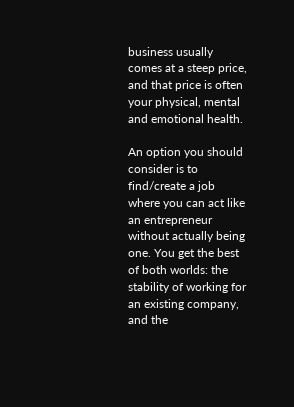business usually comes at a steep price, and that price is often your physical, mental and emotional health.

An option you should consider is to find/create a job where you can act like an entrepreneur without actually being one. You get the best of both worlds: the stability of working for an existing company, and the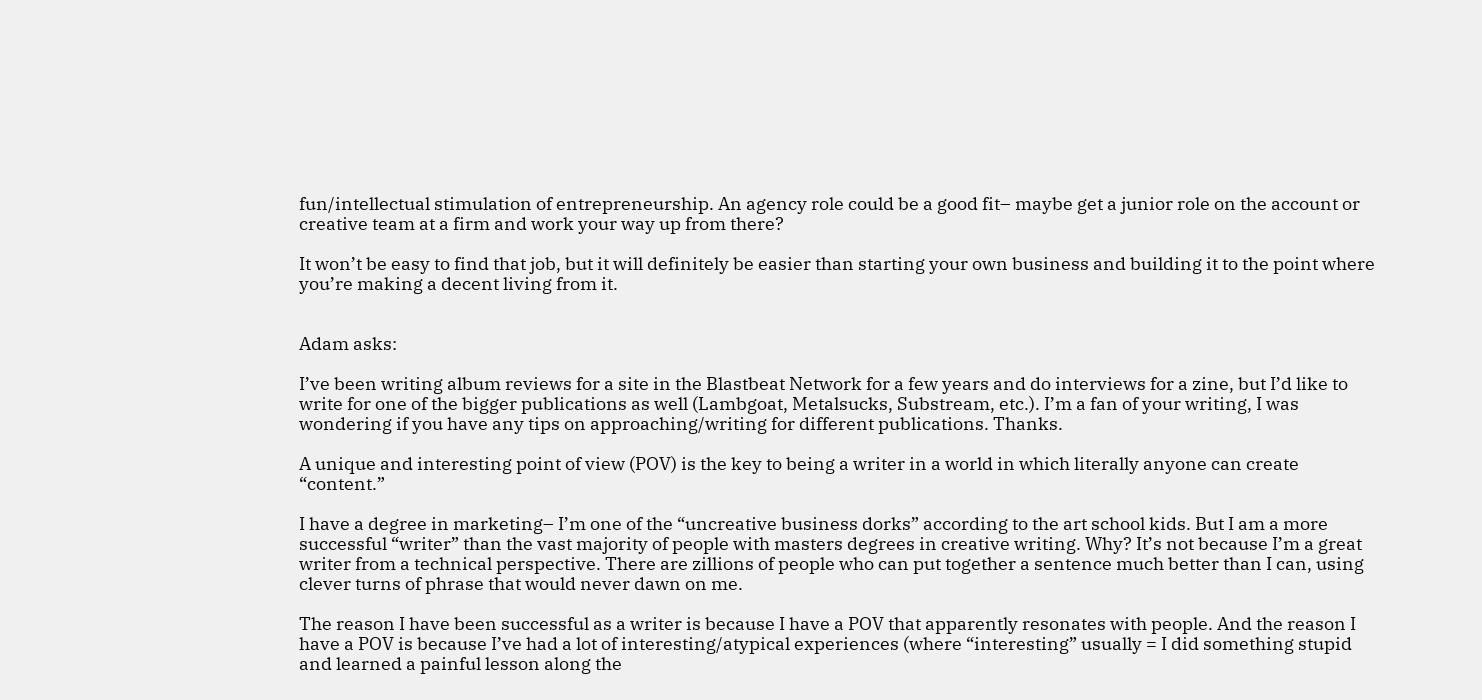fun/intellectual stimulation of entrepreneurship. An agency role could be a good fit– maybe get a junior role on the account or creative team at a firm and work your way up from there?

It won’t be easy to find that job, but it will definitely be easier than starting your own business and building it to the point where you’re making a decent living from it.


Adam asks:

I’ve been writing album reviews for a site in the Blastbeat Network for a few years and do interviews for a zine, but I’d like to write for one of the bigger publications as well (Lambgoat, Metalsucks, Substream, etc.). I’m a fan of your writing, I was wondering if you have any tips on approaching/writing for different publications. Thanks.

A unique and interesting point of view (POV) is the key to being a writer in a world in which literally anyone can create “content.”

I have a degree in marketing– I’m one of the “uncreative business dorks” according to the art school kids. But I am a more successful “writer” than the vast majority of people with masters degrees in creative writing. Why? It’s not because I’m a great writer from a technical perspective. There are zillions of people who can put together a sentence much better than I can, using clever turns of phrase that would never dawn on me.

The reason I have been successful as a writer is because I have a POV that apparently resonates with people. And the reason I have a POV is because I’ve had a lot of interesting/atypical experiences (where “interesting” usually = I did something stupid and learned a painful lesson along the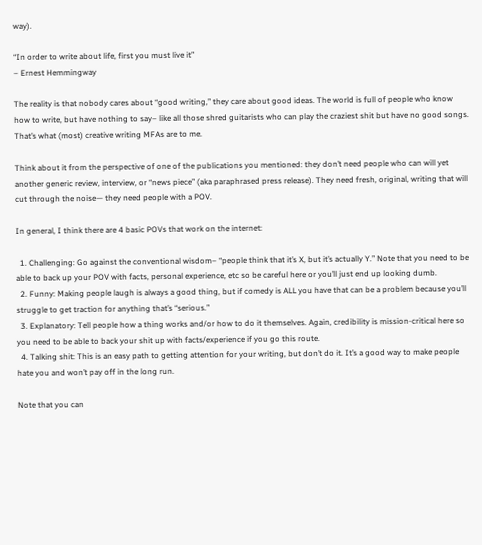way).

“In order to write about life, first you must live it”
– Ernest Hemmingway

The reality is that nobody cares about “good writing,” they care about good ideas. The world is full of people who know how to write, but have nothing to say– like all those shred guitarists who can play the craziest shit but have no good songs. That’s what (most) creative writing MFAs are to me.

Think about it from the perspective of one of the publications you mentioned: they don’t need people who can will yet another generic review, interview, or “news piece” (aka paraphrased press release). They need fresh, original, writing that will cut through the noise— they need people with a POV.

In general, I think there are 4 basic POVs that work on the internet:

  1. Challenging: Go against the conventional wisdom– “people think that it’s X, but it’s actually Y.” Note that you need to be able to back up your POV with facts, personal experience, etc so be careful here or you’ll just end up looking dumb.
  2. Funny: Making people laugh is always a good thing, but if comedy is ALL you have that can be a problem because you’ll struggle to get traction for anything that’s “serious.”
  3. Explanatory: Tell people how a thing works and/or how to do it themselves. Again, credibility is mission-critical here so you need to be able to back your shit up with facts/experience if you go this route.
  4. Talking shit: This is an easy path to getting attention for your writing, but don’t do it. It’s a good way to make people hate you and won’t pay off in the long run.

Note that you can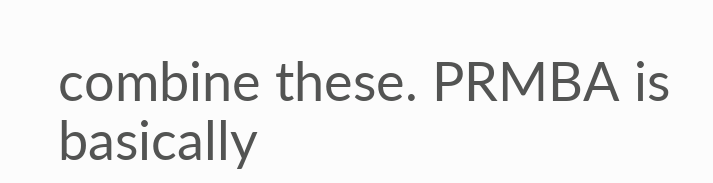combine these. PRMBA is basically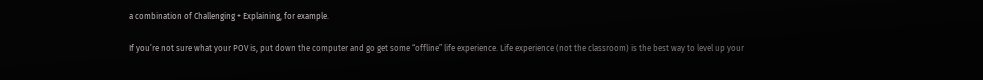a combination of Challenging + Explaining, for example.

If you’re not sure what your POV is, put down the computer and go get some “offline” life experience. Life experience (not the classroom) is the best way to level up your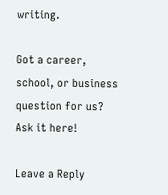writing.

Got a career, school, or business question for us? Ask it here!

Leave a Reply